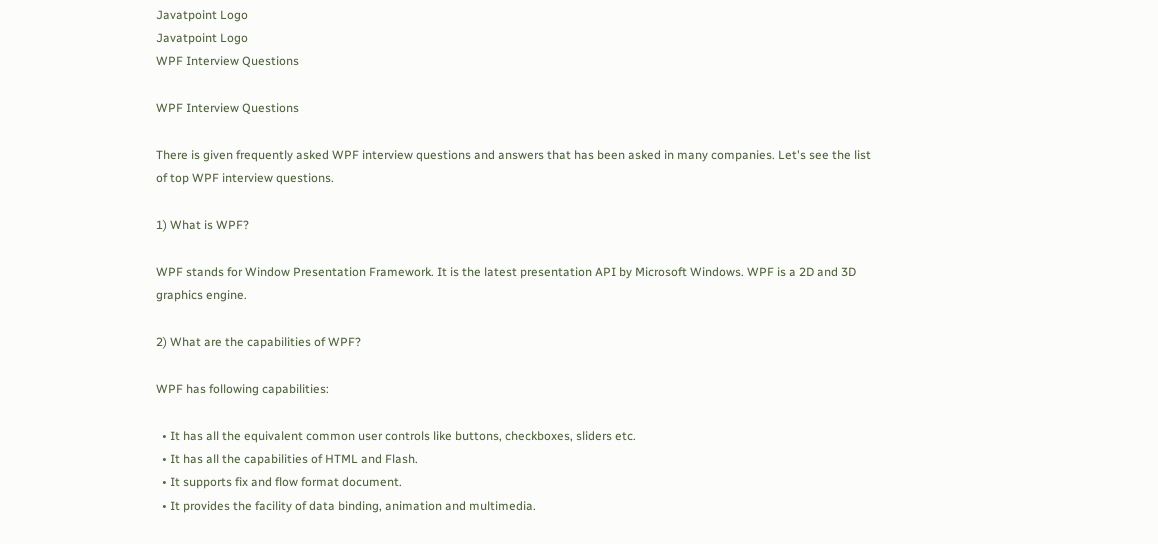Javatpoint Logo
Javatpoint Logo
WPF Interview Questions

WPF Interview Questions

There is given frequently asked WPF interview questions and answers that has been asked in many companies. Let's see the list of top WPF interview questions.

1) What is WPF?

WPF stands for Window Presentation Framework. It is the latest presentation API by Microsoft Windows. WPF is a 2D and 3D graphics engine.

2) What are the capabilities of WPF?

WPF has following capabilities:

  • It has all the equivalent common user controls like buttons, checkboxes, sliders etc.
  • It has all the capabilities of HTML and Flash.
  • It supports fix and flow format document.
  • It provides the facility of data binding, animation and multimedia.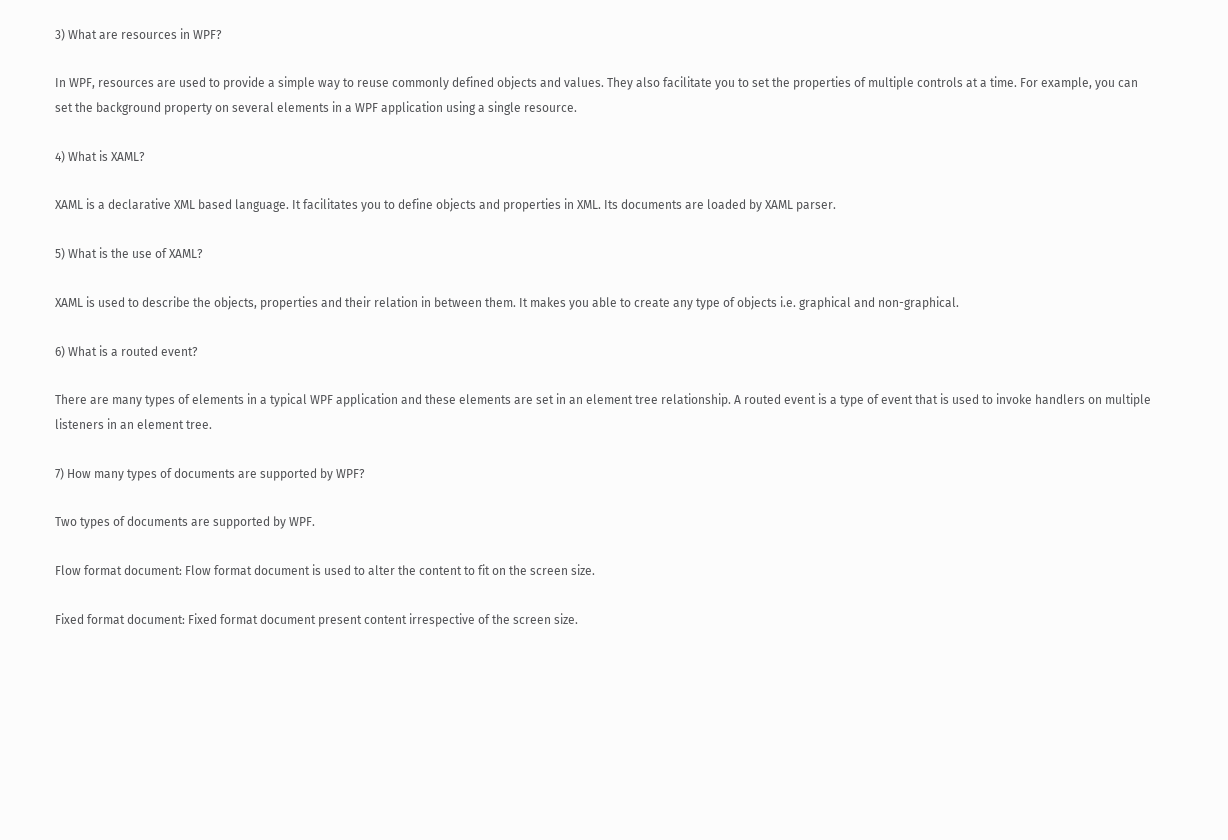3) What are resources in WPF?

In WPF, resources are used to provide a simple way to reuse commonly defined objects and values. They also facilitate you to set the properties of multiple controls at a time. For example, you can set the background property on several elements in a WPF application using a single resource.

4) What is XAML?

XAML is a declarative XML based language. It facilitates you to define objects and properties in XML. Its documents are loaded by XAML parser.

5) What is the use of XAML?

XAML is used to describe the objects, properties and their relation in between them. It makes you able to create any type of objects i.e. graphical and non-graphical.

6) What is a routed event?

There are many types of elements in a typical WPF application and these elements are set in an element tree relationship. A routed event is a type of event that is used to invoke handlers on multiple listeners in an element tree.

7) How many types of documents are supported by WPF?

Two types of documents are supported by WPF.

Flow format document: Flow format document is used to alter the content to fit on the screen size.

Fixed format document: Fixed format document present content irrespective of the screen size.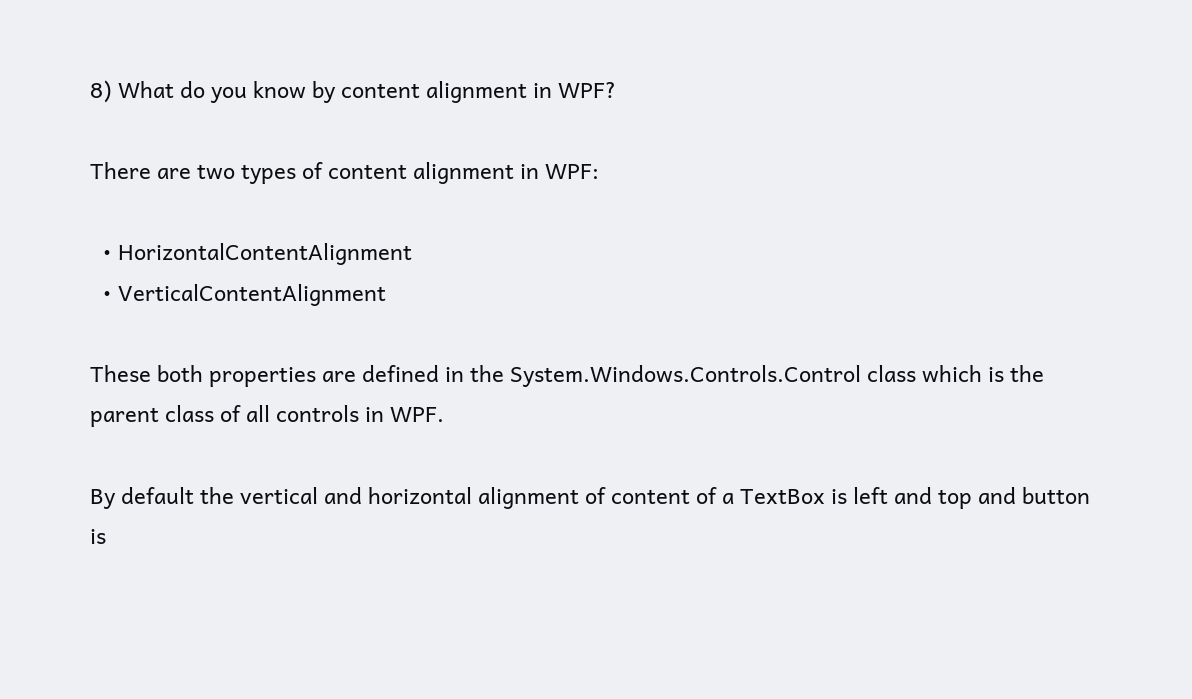8) What do you know by content alignment in WPF?

There are two types of content alignment in WPF:

  • HorizontalContentAlignment
  • VerticalContentAlignment

These both properties are defined in the System.Windows.Controls.Control class which is the parent class of all controls in WPF.

By default the vertical and horizontal alignment of content of a TextBox is left and top and button is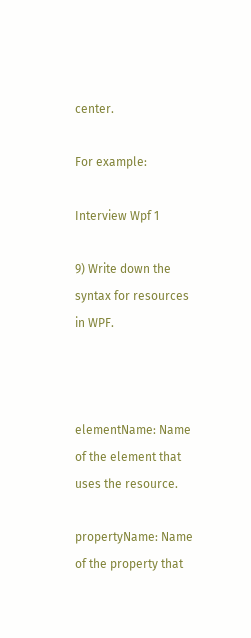center.

For example:

Interview Wpf 1

9) Write down the syntax for resources in WPF.



elementName: Name of the element that uses the resource.

propertyName: Name of the property that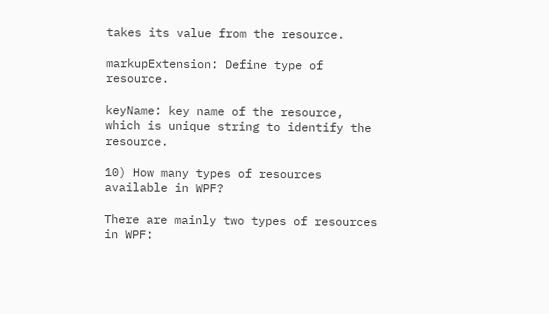takes its value from the resource.

markupExtension: Define type of resource.

keyName: key name of the resource, which is unique string to identify the resource.

10) How many types of resources available in WPF?

There are mainly two types of resources in WPF: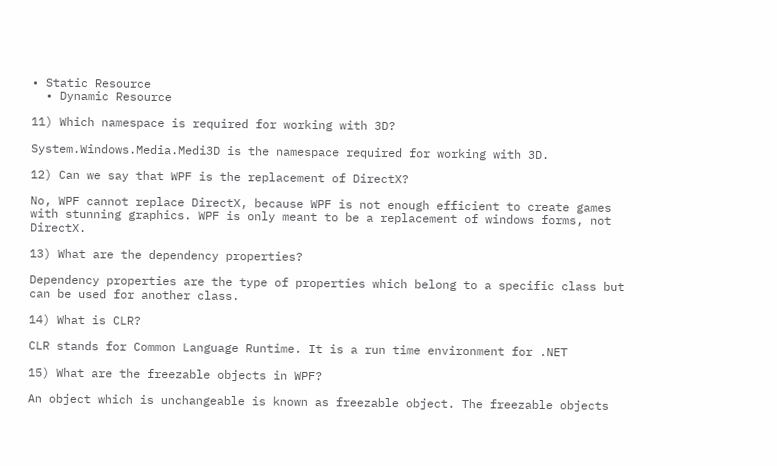• Static Resource
  • Dynamic Resource

11) Which namespace is required for working with 3D?

System.Windows.Media.Medi3D is the namespace required for working with 3D.

12) Can we say that WPF is the replacement of DirectX?

No, WPF cannot replace DirectX, because WPF is not enough efficient to create games with stunning graphics. WPF is only meant to be a replacement of windows forms, not DirectX.

13) What are the dependency properties?

Dependency properties are the type of properties which belong to a specific class but can be used for another class.

14) What is CLR?

CLR stands for Common Language Runtime. It is a run time environment for .NET

15) What are the freezable objects in WPF?

An object which is unchangeable is known as freezable object. The freezable objects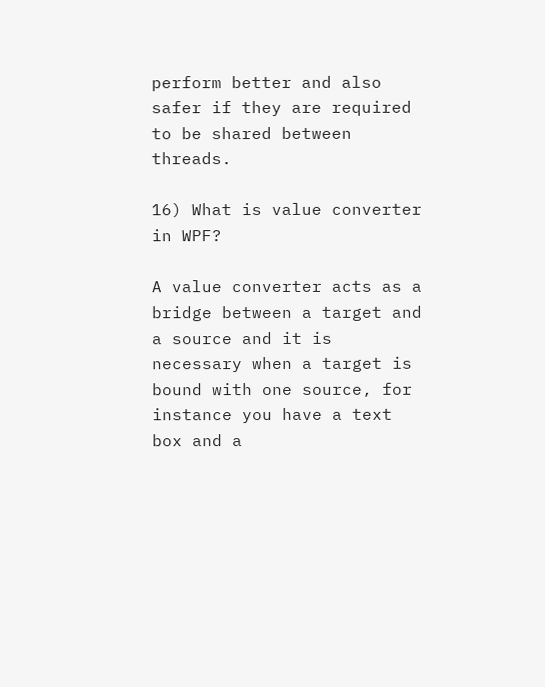perform better and also safer if they are required to be shared between threads.

16) What is value converter in WPF?

A value converter acts as a bridge between a target and a source and it is necessary when a target is bound with one source, for instance you have a text box and a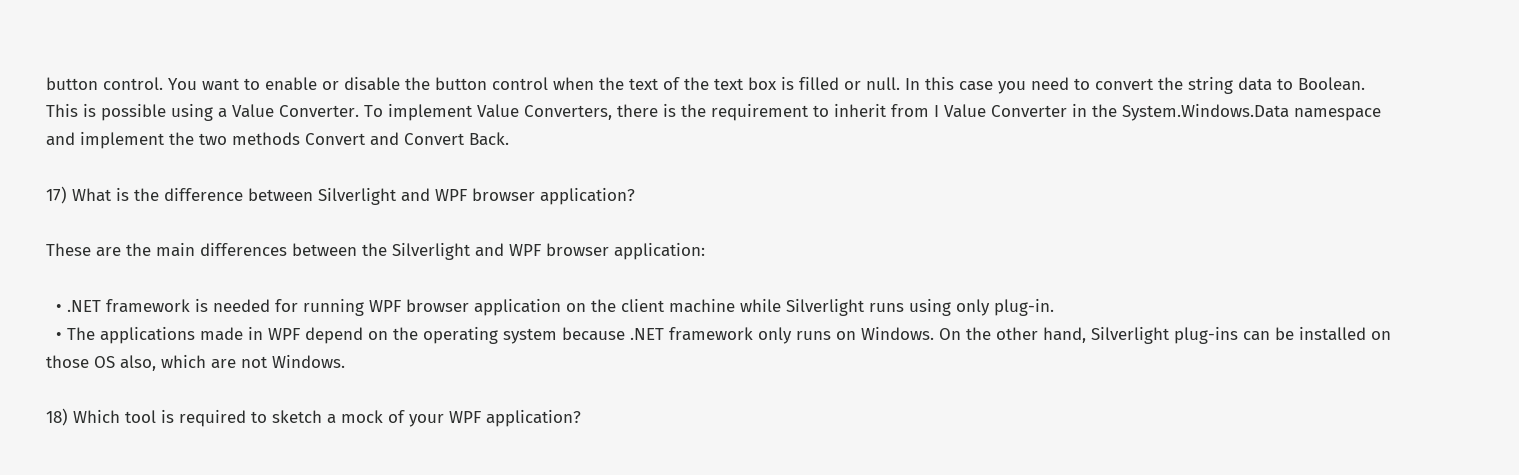button control. You want to enable or disable the button control when the text of the text box is filled or null. In this case you need to convert the string data to Boolean. This is possible using a Value Converter. To implement Value Converters, there is the requirement to inherit from I Value Converter in the System.Windows.Data namespace and implement the two methods Convert and Convert Back.

17) What is the difference between Silverlight and WPF browser application?

These are the main differences between the Silverlight and WPF browser application:

  • .NET framework is needed for running WPF browser application on the client machine while Silverlight runs using only plug-in.
  • The applications made in WPF depend on the operating system because .NET framework only runs on Windows. On the other hand, Silverlight plug-ins can be installed on those OS also, which are not Windows.

18) Which tool is required to sketch a mock of your WPF application?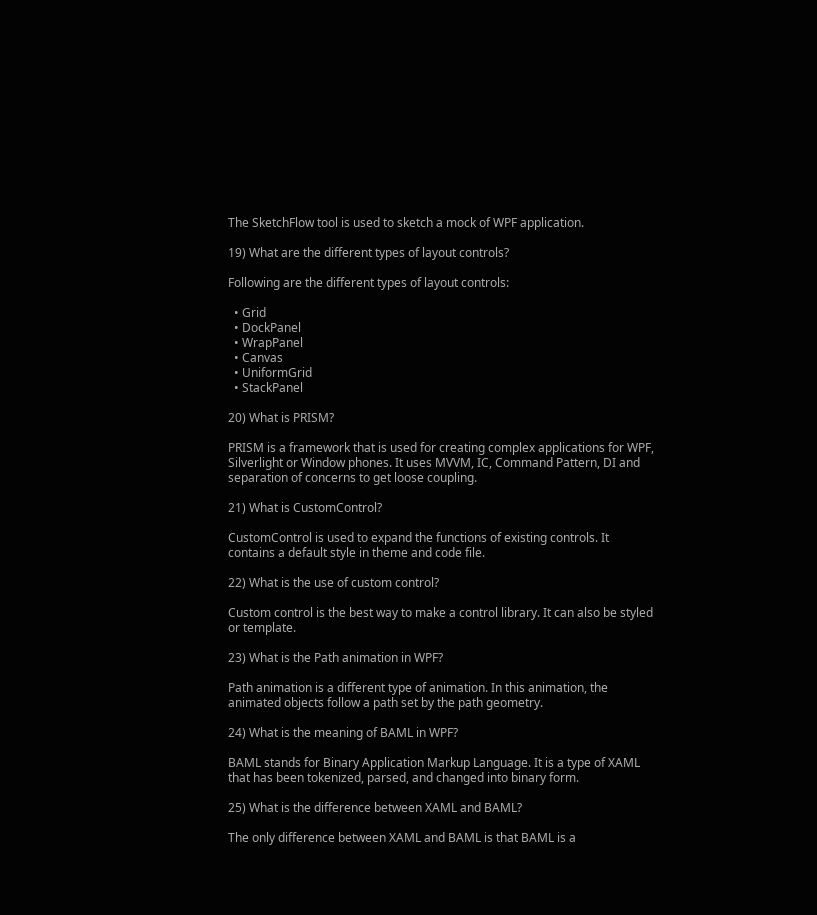The SketchFlow tool is used to sketch a mock of WPF application.

19) What are the different types of layout controls?

Following are the different types of layout controls:

  • Grid
  • DockPanel
  • WrapPanel
  • Canvas
  • UniformGrid
  • StackPanel

20) What is PRISM?

PRISM is a framework that is used for creating complex applications for WPF, Silverlight or Window phones. It uses MVVM, IC, Command Pattern, DI and separation of concerns to get loose coupling.

21) What is CustomControl?

CustomControl is used to expand the functions of existing controls. It contains a default style in theme and code file.

22) What is the use of custom control?

Custom control is the best way to make a control library. It can also be styled or template.

23) What is the Path animation in WPF?

Path animation is a different type of animation. In this animation, the animated objects follow a path set by the path geometry.

24) What is the meaning of BAML in WPF?

BAML stands for Binary Application Markup Language. It is a type of XAML that has been tokenized, parsed, and changed into binary form.

25) What is the difference between XAML and BAML?

The only difference between XAML and BAML is that BAML is a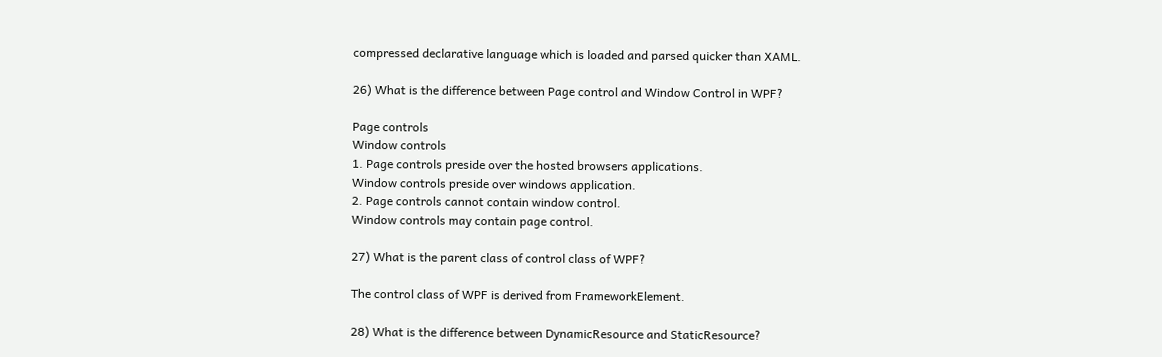compressed declarative language which is loaded and parsed quicker than XAML.

26) What is the difference between Page control and Window Control in WPF?

Page controls
Window controls
1. Page controls preside over the hosted browsers applications.
Window controls preside over windows application.
2. Page controls cannot contain window control.
Window controls may contain page control.

27) What is the parent class of control class of WPF?

The control class of WPF is derived from FrameworkElement.

28) What is the difference between DynamicResource and StaticResource?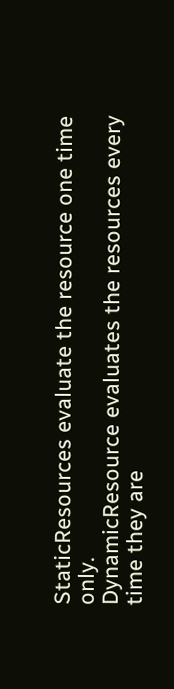StaticResources evaluate the resource one time only.
DynamicResource evaluates the resources every time they are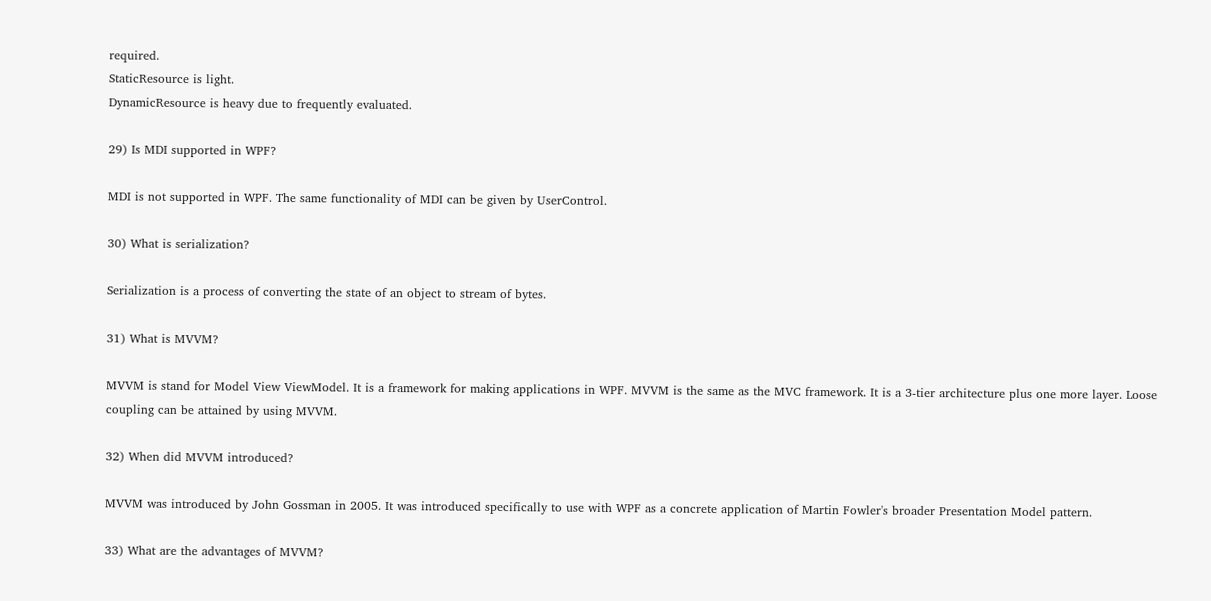required.
StaticResource is light.
DynamicResource is heavy due to frequently evaluated.

29) Is MDI supported in WPF?

MDI is not supported in WPF. The same functionality of MDI can be given by UserControl.

30) What is serialization?

Serialization is a process of converting the state of an object to stream of bytes.

31) What is MVVM?

MVVM is stand for Model View ViewModel. It is a framework for making applications in WPF. MVVM is the same as the MVC framework. It is a 3-tier architecture plus one more layer. Loose coupling can be attained by using MVVM.

32) When did MVVM introduced?

MVVM was introduced by John Gossman in 2005. It was introduced specifically to use with WPF as a concrete application of Martin Fowler's broader Presentation Model pattern.

33) What are the advantages of MVVM?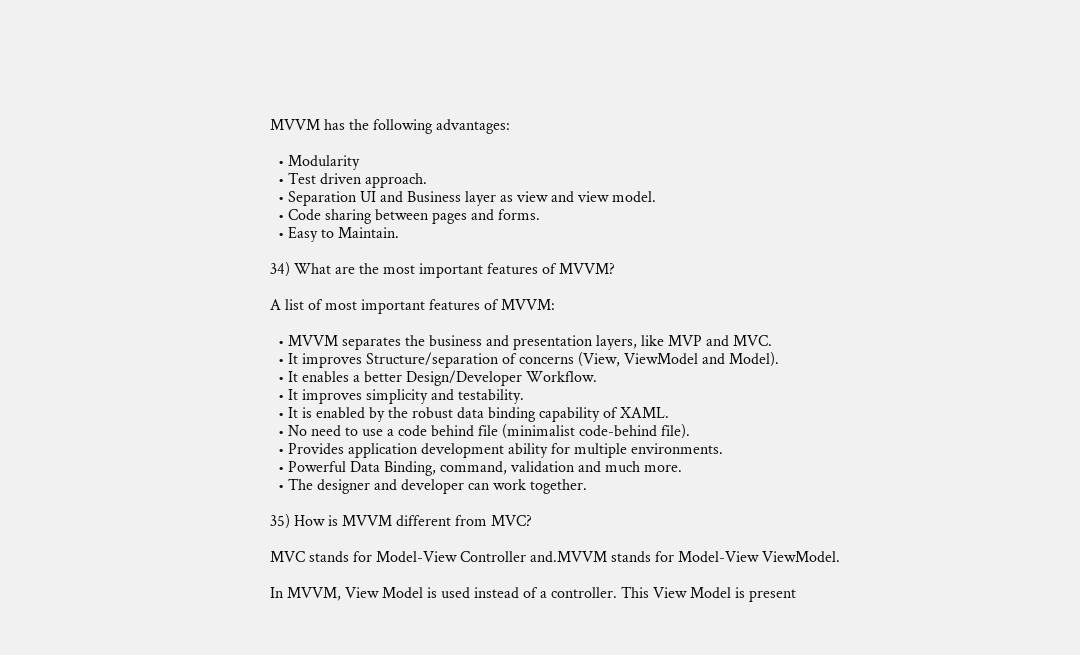MVVM has the following advantages:

  • Modularity
  • Test driven approach.
  • Separation UI and Business layer as view and view model.
  • Code sharing between pages and forms.
  • Easy to Maintain.

34) What are the most important features of MVVM?

A list of most important features of MVVM:

  • MVVM separates the business and presentation layers, like MVP and MVC.
  • It improves Structure/separation of concerns (View, ViewModel and Model).
  • It enables a better Design/Developer Workflow.
  • It improves simplicity and testability.
  • It is enabled by the robust data binding capability of XAML.
  • No need to use a code behind file (minimalist code-behind file).
  • Provides application development ability for multiple environments.
  • Powerful Data Binding, command, validation and much more.
  • The designer and developer can work together.

35) How is MVVM different from MVC?

MVC stands for Model-View Controller and.MVVM stands for Model-View ViewModel.

In MVVM, View Model is used instead of a controller. This View Model is present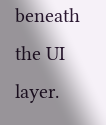beneath the UI layer.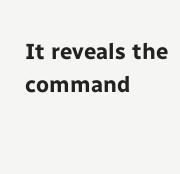It reveals the command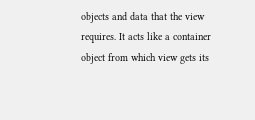objects and data that the view requires. It acts like a container object from which view gets its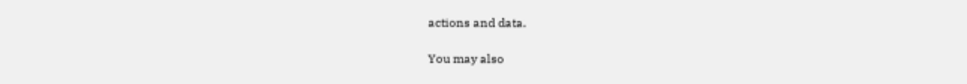actions and data.

You may also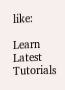like:

Learn Latest Tutorials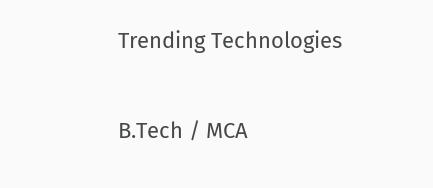Trending Technologies

B.Tech / MCA